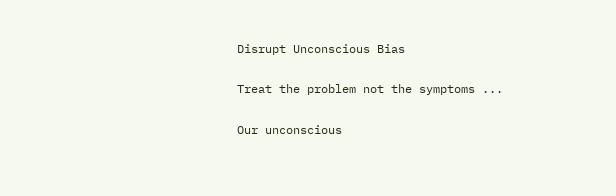Disrupt Unconscious Bias

Treat the problem not the symptoms ...

Our unconscious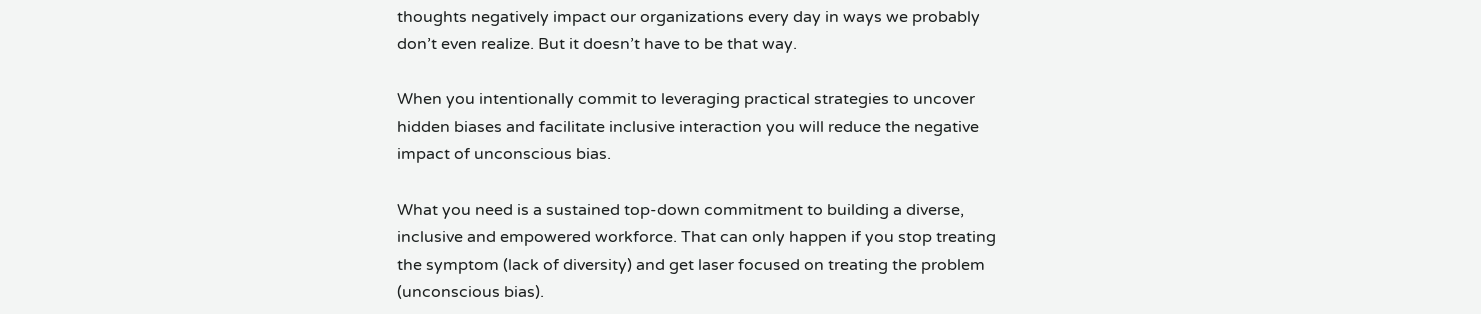thoughts negatively impact our organizations every day in ways we probably don’t even realize. But it doesn’t have to be that way.

When you intentionally commit to leveraging practical strategies to uncover hidden biases and facilitate inclusive interaction you will reduce the negative impact of unconscious bias.

What you need is a sustained top-down commitment to building a diverse, inclusive and empowered workforce. That can only happen if you stop treating the symptom (lack of diversity) and get laser focused on treating the problem (unconscious bias).